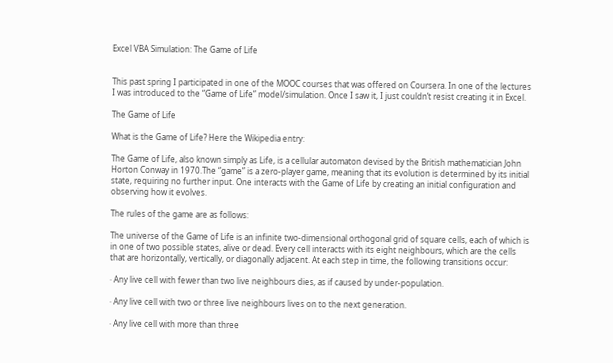Excel VBA Simulation: The Game of Life


This past spring I participated in one of the MOOC courses that was offered on Coursera. In one of the lectures I was introduced to the “Game of Life” model/simulation. Once I saw it, I just couldn’t resist creating it in Excel.

The Game of Life

What is the Game of Life? Here the Wikipedia entry:

The Game of Life, also known simply as Life, is a cellular automaton devised by the British mathematician John Horton Conway in 1970.The “game” is a zero-player game, meaning that its evolution is determined by its initial state, requiring no further input. One interacts with the Game of Life by creating an initial configuration and observing how it evolves.

The rules of the game are as follows:

The universe of the Game of Life is an infinite two-dimensional orthogonal grid of square cells, each of which is in one of two possible states, alive or dead. Every cell interacts with its eight neighbours, which are the cells that are horizontally, vertically, or diagonally adjacent. At each step in time, the following transitions occur:

· Any live cell with fewer than two live neighbours dies, as if caused by under-population.

· Any live cell with two or three live neighbours lives on to the next generation.

· Any live cell with more than three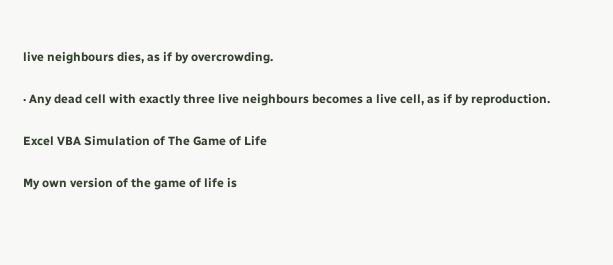live neighbours dies, as if by overcrowding.

· Any dead cell with exactly three live neighbours becomes a live cell, as if by reproduction.

Excel VBA Simulation of The Game of Life

My own version of the game of life is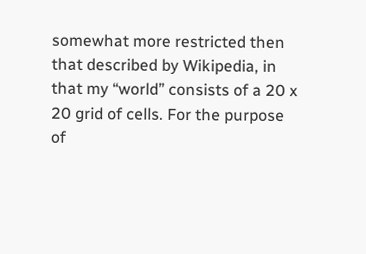somewhat more restricted then that described by Wikipedia, in that my “world” consists of a 20 x 20 grid of cells. For the purpose of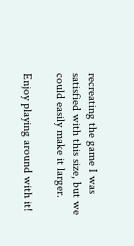recreating the game I was satisfied with this size, but we could easily make it larger.

Enjoy playing around with it!